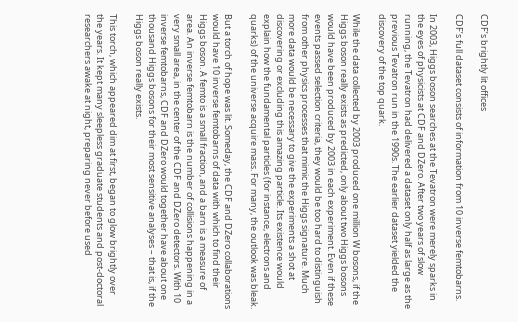CDF’s brightly lit offices

CDF’s full dataset consists of information from 10 inverse femtobarns.

In 2003, Higgs boson searches at the Tevatron were merely sparks in the eyes of physicists at CDF and DZero. After two years of slow running, the Tevatron had delivered a dataset only half as large as the previous Tevatron run in the 1990s. The earlier dataset yielded the discovery of the top quark.

While the data collected by 2003 produced one million W bosons, if the Higgs boson really exists as predicted, only about two Higgs bosons would have been produced by 2003 in each experiment. Even if these events passed selection criteria, they would be too hard to distinguish from other physics processes that mimic the Higgs signature. Much more data would be necessary to give the experiments a shot at discovering or excluding this amazing particle. Its existence would explain how the fundamental particles (for instance, electrons and quarks) of the universe acquire mass. For many, the outlook was bleak.

But a torch of hope was lit. Someday, the CDF and DZero collaborations would have 10 inverse femtobarns of data with which to find their Higgs boson. A femto is a small fraction, and a barn is a measure of area. An inverse femtobarn is the number of collisions happening in a very small area, in the center of the CDF and DZero detectors. With 10 inverse femtobarns, CDF and DZero would together have about one thousand Higgs bosons for their most sensitive analyses – that is, if the Higgs boson really exists.

This torch, which appeared dim at first, began to glow brightly over the years. It kept many sleepless graduate students and post-doctoral researchers awake at night, preparing never before used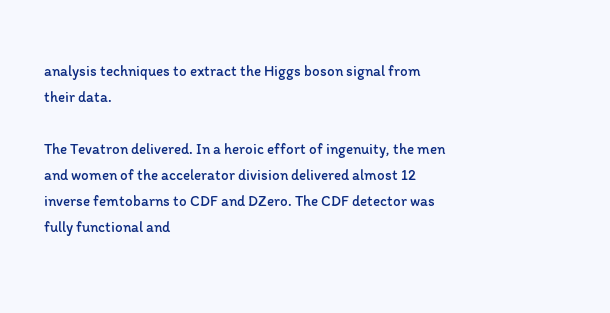analysis techniques to extract the Higgs boson signal from their data.

The Tevatron delivered. In a heroic effort of ingenuity, the men and women of the accelerator division delivered almost 12 inverse femtobarns to CDF and DZero. The CDF detector was fully functional and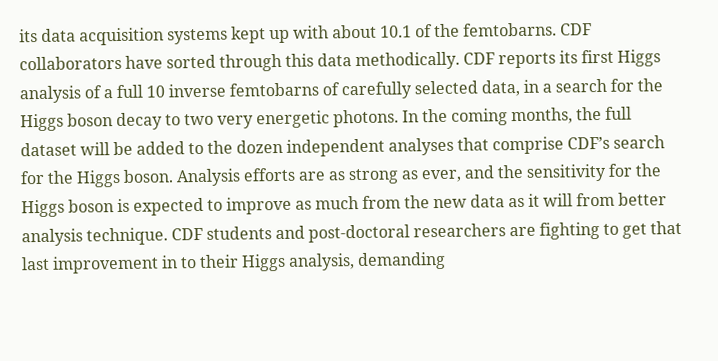its data acquisition systems kept up with about 10.1 of the femtobarns. CDF collaborators have sorted through this data methodically. CDF reports its first Higgs analysis of a full 10 inverse femtobarns of carefully selected data, in a search for the Higgs boson decay to two very energetic photons. In the coming months, the full dataset will be added to the dozen independent analyses that comprise CDF’s search for the Higgs boson. Analysis efforts are as strong as ever, and the sensitivity for the Higgs boson is expected to improve as much from the new data as it will from better analysis technique. CDF students and post-doctoral researchers are fighting to get that last improvement in to their Higgs analysis, demanding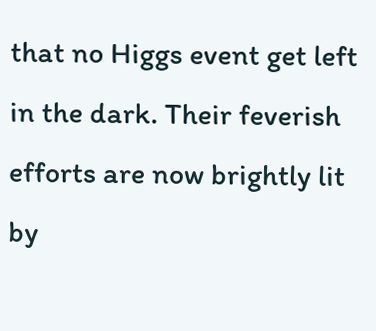that no Higgs event get left in the dark. Their feverish efforts are now brightly lit by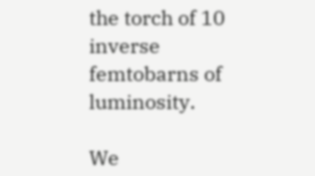the torch of 10 inverse femtobarns of luminosity.

We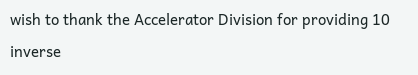wish to thank the Accelerator Division for providing 10 inverse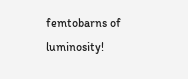femtobarns of luminosity!